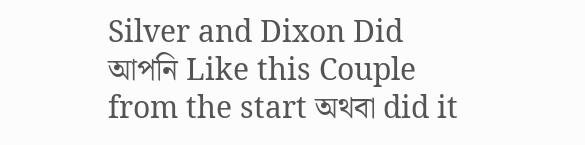Silver and Dixon Did আপনি Like this Couple from the start অথবা did it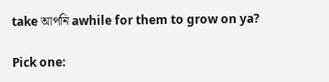take আপনি awhile for them to grow on ya?

Pick one: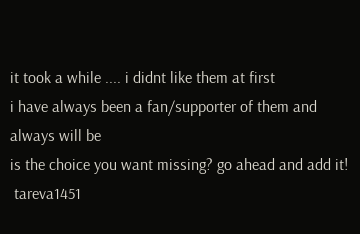it took a while .... i didnt like them at first
i have always been a fan/supporter of them and always will be
is the choice you want missing? go ahead and add it!
 tareva1451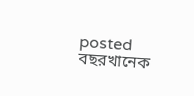posted বছরখানেক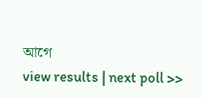আগে
view results | next poll >>